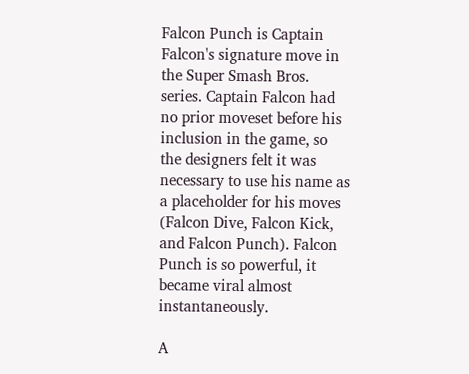Falcon Punch is Captain Falcon's signature move in the Super Smash Bros. series. Captain Falcon had no prior moveset before his inclusion in the game, so the designers felt it was necessary to use his name as a placeholder for his moves (Falcon Dive, Falcon Kick, and Falcon Punch). Falcon Punch is so powerful, it became viral almost instantaneously.

A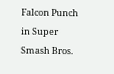Falcon Punch in Super Smash Bros.